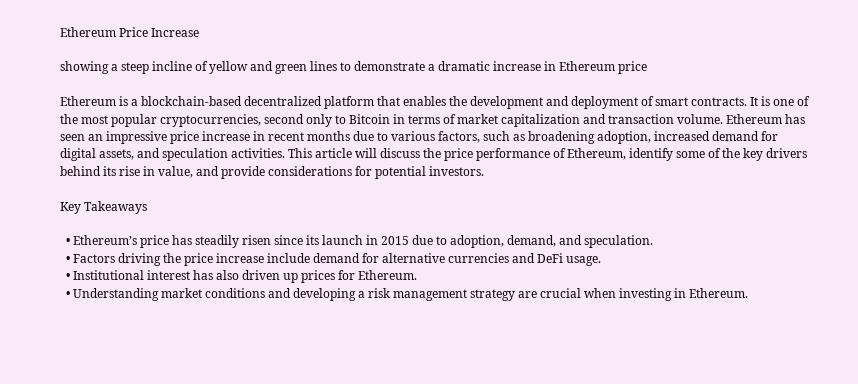Ethereum Price Increase

showing a steep incline of yellow and green lines to demonstrate a dramatic increase in Ethereum price

Ethereum is a blockchain-based decentralized platform that enables the development and deployment of smart contracts. It is one of the most popular cryptocurrencies, second only to Bitcoin in terms of market capitalization and transaction volume. Ethereum has seen an impressive price increase in recent months due to various factors, such as broadening adoption, increased demand for digital assets, and speculation activities. This article will discuss the price performance of Ethereum, identify some of the key drivers behind its rise in value, and provide considerations for potential investors.

Key Takeaways

  • Ethereum’s price has steadily risen since its launch in 2015 due to adoption, demand, and speculation.
  • Factors driving the price increase include demand for alternative currencies and DeFi usage.
  • Institutional interest has also driven up prices for Ethereum.
  • Understanding market conditions and developing a risk management strategy are crucial when investing in Ethereum.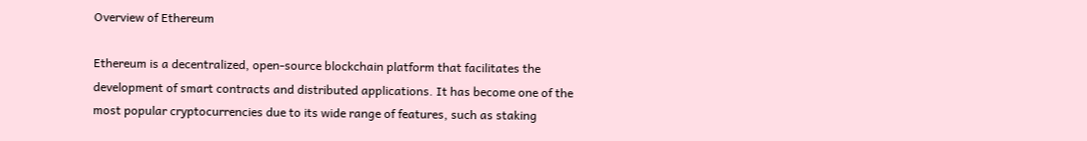Overview of Ethereum

Ethereum is a decentralized, open-source blockchain platform that facilitates the development of smart contracts and distributed applications. It has become one of the most popular cryptocurrencies due to its wide range of features, such as staking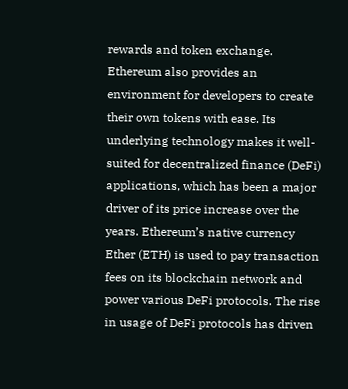rewards and token exchange. Ethereum also provides an environment for developers to create their own tokens with ease. Its underlying technology makes it well-suited for decentralized finance (DeFi) applications, which has been a major driver of its price increase over the years. Ethereum’s native currency Ether (ETH) is used to pay transaction fees on its blockchain network and power various DeFi protocols. The rise in usage of DeFi protocols has driven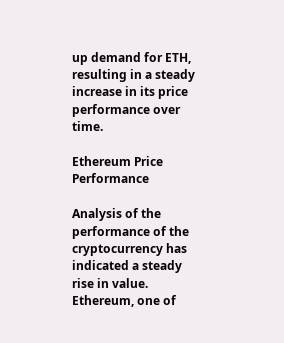up demand for ETH, resulting in a steady increase in its price performance over time.

Ethereum Price Performance

Analysis of the performance of the cryptocurrency has indicated a steady rise in value. Ethereum, one of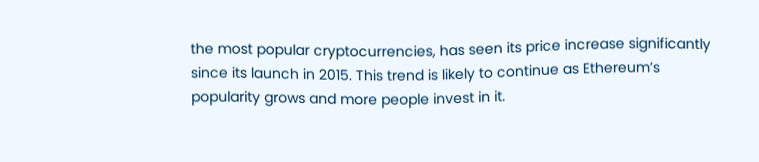the most popular cryptocurrencies, has seen its price increase significantly since its launch in 2015. This trend is likely to continue as Ethereum’s popularity grows and more people invest in it.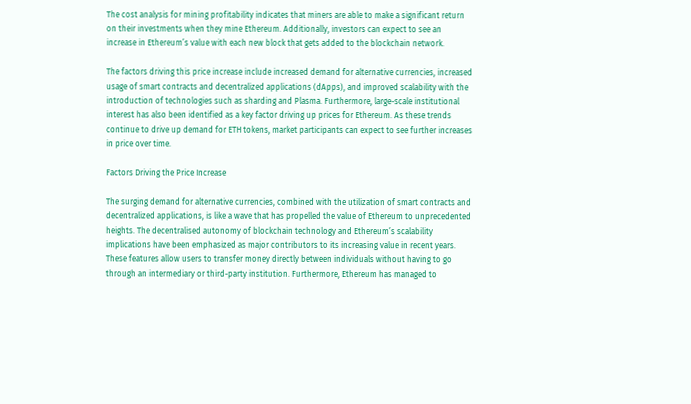The cost analysis for mining profitability indicates that miners are able to make a significant return on their investments when they mine Ethereum. Additionally, investors can expect to see an increase in Ethereum’s value with each new block that gets added to the blockchain network.

The factors driving this price increase include increased demand for alternative currencies, increased usage of smart contracts and decentralized applications (dApps), and improved scalability with the introduction of technologies such as sharding and Plasma. Furthermore, large-scale institutional interest has also been identified as a key factor driving up prices for Ethereum. As these trends continue to drive up demand for ETH tokens, market participants can expect to see further increases in price over time.

Factors Driving the Price Increase

The surging demand for alternative currencies, combined with the utilization of smart contracts and decentralized applications, is like a wave that has propelled the value of Ethereum to unprecedented heights. The decentralised autonomy of blockchain technology and Ethereum’s scalability implications have been emphasized as major contributors to its increasing value in recent years. These features allow users to transfer money directly between individuals without having to go through an intermediary or third-party institution. Furthermore, Ethereum has managed to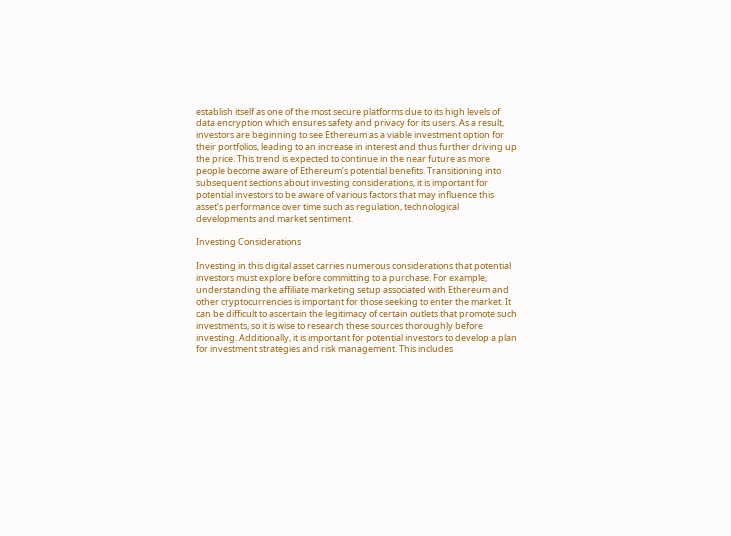establish itself as one of the most secure platforms due to its high levels of data encryption which ensures safety and privacy for its users. As a result, investors are beginning to see Ethereum as a viable investment option for their portfolios, leading to an increase in interest and thus further driving up the price. This trend is expected to continue in the near future as more people become aware of Ethereum’s potential benefits. Transitioning into subsequent sections about investing considerations, it is important for potential investors to be aware of various factors that may influence this asset’s performance over time such as regulation, technological developments and market sentiment.

Investing Considerations

Investing in this digital asset carries numerous considerations that potential investors must explore before committing to a purchase. For example, understanding the affiliate marketing setup associated with Ethereum and other cryptocurrencies is important for those seeking to enter the market. It can be difficult to ascertain the legitimacy of certain outlets that promote such investments, so it is wise to research these sources thoroughly before investing. Additionally, it is important for potential investors to develop a plan for investment strategies and risk management. This includes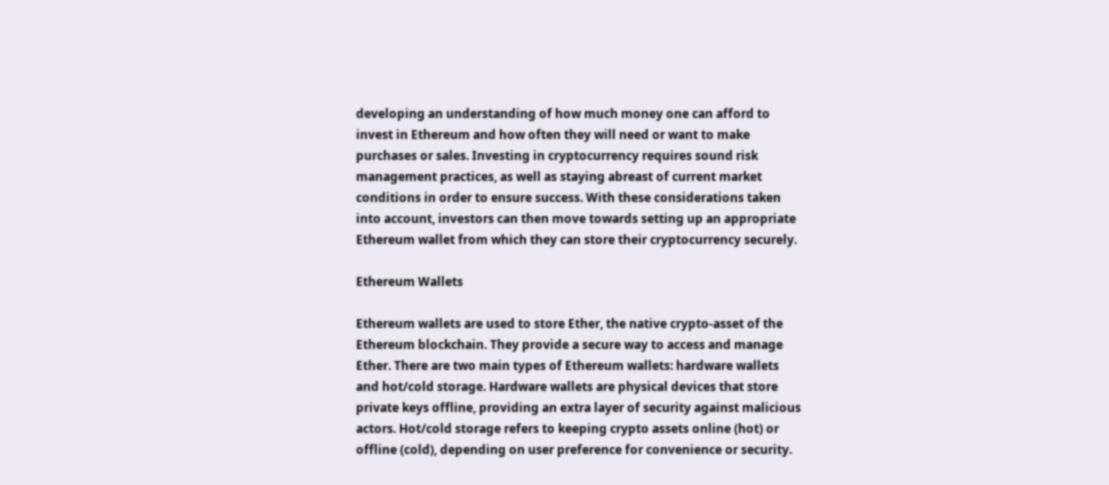developing an understanding of how much money one can afford to invest in Ethereum and how often they will need or want to make purchases or sales. Investing in cryptocurrency requires sound risk management practices, as well as staying abreast of current market conditions in order to ensure success. With these considerations taken into account, investors can then move towards setting up an appropriate Ethereum wallet from which they can store their cryptocurrency securely.

Ethereum Wallets

Ethereum wallets are used to store Ether, the native crypto-asset of the Ethereum blockchain. They provide a secure way to access and manage Ether. There are two main types of Ethereum wallets: hardware wallets and hot/cold storage. Hardware wallets are physical devices that store private keys offline, providing an extra layer of security against malicious actors. Hot/cold storage refers to keeping crypto assets online (hot) or offline (cold), depending on user preference for convenience or security.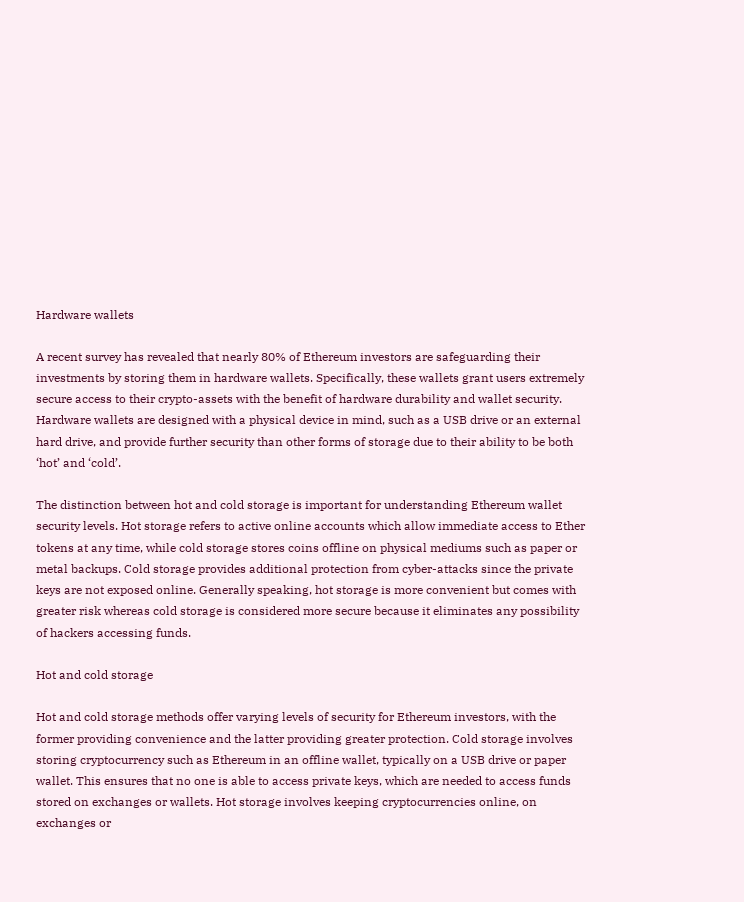Hardware wallets

A recent survey has revealed that nearly 80% of Ethereum investors are safeguarding their investments by storing them in hardware wallets. Specifically, these wallets grant users extremely secure access to their crypto-assets with the benefit of hardware durability and wallet security. Hardware wallets are designed with a physical device in mind, such as a USB drive or an external hard drive, and provide further security than other forms of storage due to their ability to be both ‘hot’ and ‘cold’.

The distinction between hot and cold storage is important for understanding Ethereum wallet security levels. Hot storage refers to active online accounts which allow immediate access to Ether tokens at any time, while cold storage stores coins offline on physical mediums such as paper or metal backups. Cold storage provides additional protection from cyber-attacks since the private keys are not exposed online. Generally speaking, hot storage is more convenient but comes with greater risk whereas cold storage is considered more secure because it eliminates any possibility of hackers accessing funds.

Hot and cold storage

Hot and cold storage methods offer varying levels of security for Ethereum investors, with the former providing convenience and the latter providing greater protection. Cold storage involves storing cryptocurrency such as Ethereum in an offline wallet, typically on a USB drive or paper wallet. This ensures that no one is able to access private keys, which are needed to access funds stored on exchanges or wallets. Hot storage involves keeping cryptocurrencies online, on exchanges or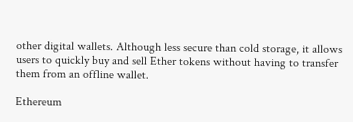other digital wallets. Although less secure than cold storage, it allows users to quickly buy and sell Ether tokens without having to transfer them from an offline wallet.

Ethereum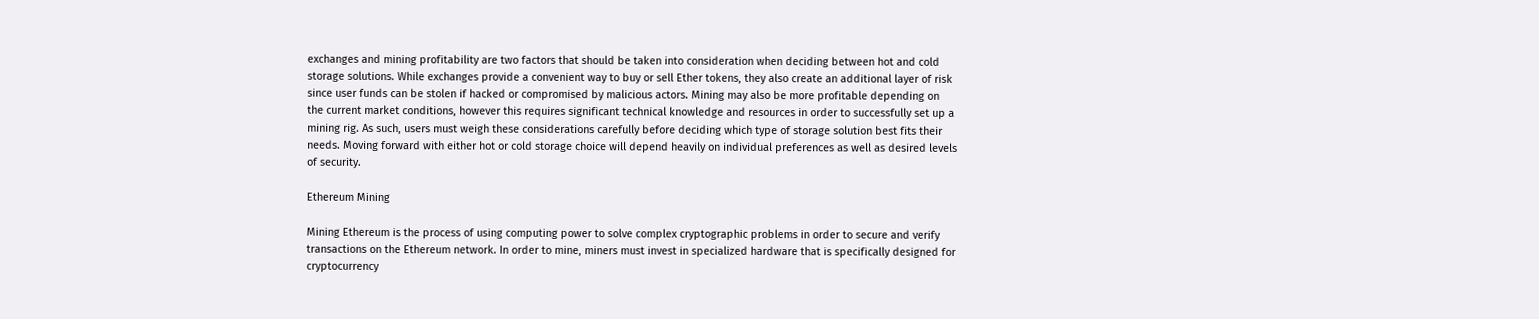exchanges and mining profitability are two factors that should be taken into consideration when deciding between hot and cold storage solutions. While exchanges provide a convenient way to buy or sell Ether tokens, they also create an additional layer of risk since user funds can be stolen if hacked or compromised by malicious actors. Mining may also be more profitable depending on the current market conditions, however this requires significant technical knowledge and resources in order to successfully set up a mining rig. As such, users must weigh these considerations carefully before deciding which type of storage solution best fits their needs. Moving forward with either hot or cold storage choice will depend heavily on individual preferences as well as desired levels of security.

Ethereum Mining

Mining Ethereum is the process of using computing power to solve complex cryptographic problems in order to secure and verify transactions on the Ethereum network. In order to mine, miners must invest in specialized hardware that is specifically designed for cryptocurrency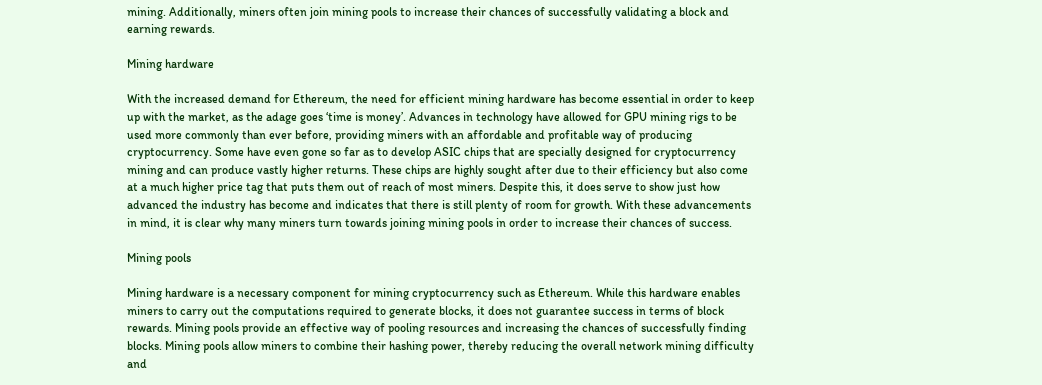mining. Additionally, miners often join mining pools to increase their chances of successfully validating a block and earning rewards.

Mining hardware

With the increased demand for Ethereum, the need for efficient mining hardware has become essential in order to keep up with the market, as the adage goes ‘time is money’. Advances in technology have allowed for GPU mining rigs to be used more commonly than ever before, providing miners with an affordable and profitable way of producing cryptocurrency. Some have even gone so far as to develop ASIC chips that are specially designed for cryptocurrency mining and can produce vastly higher returns. These chips are highly sought after due to their efficiency but also come at a much higher price tag that puts them out of reach of most miners. Despite this, it does serve to show just how advanced the industry has become and indicates that there is still plenty of room for growth. With these advancements in mind, it is clear why many miners turn towards joining mining pools in order to increase their chances of success.

Mining pools

Mining hardware is a necessary component for mining cryptocurrency such as Ethereum. While this hardware enables miners to carry out the computations required to generate blocks, it does not guarantee success in terms of block rewards. Mining pools provide an effective way of pooling resources and increasing the chances of successfully finding blocks. Mining pools allow miners to combine their hashing power, thereby reducing the overall network mining difficulty and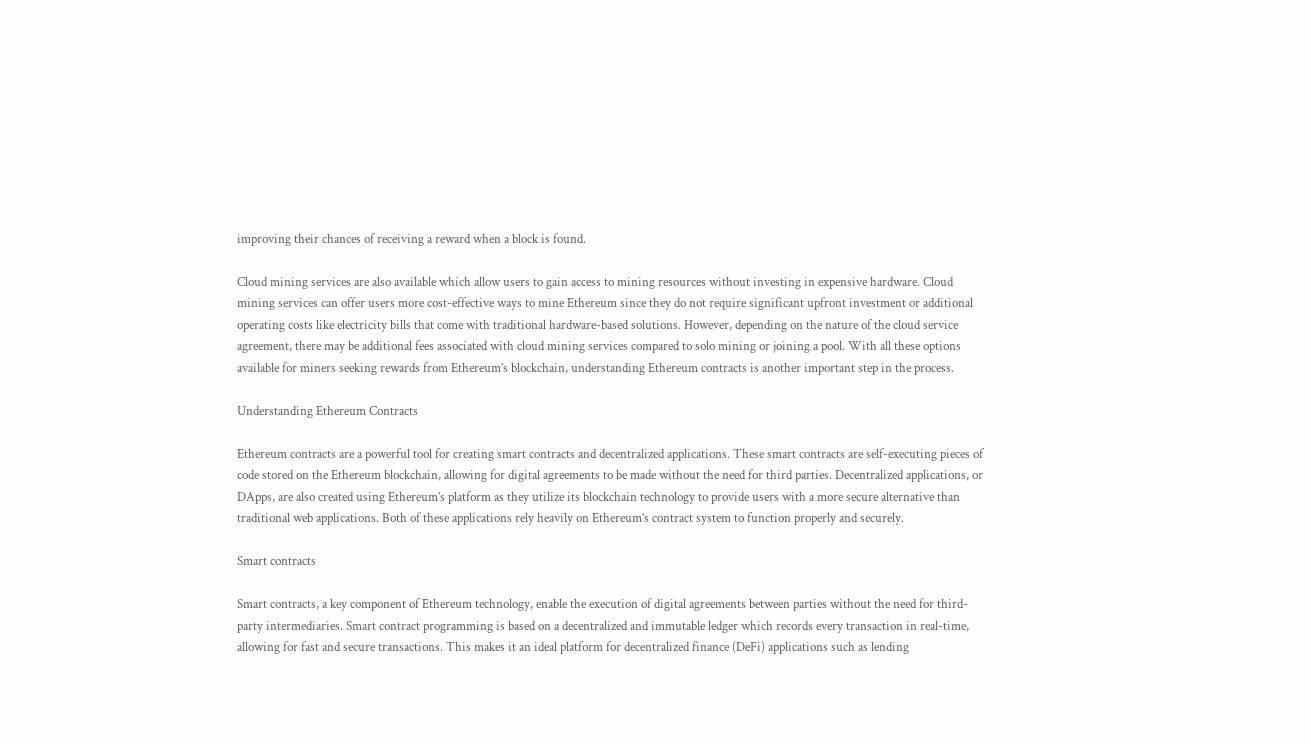improving their chances of receiving a reward when a block is found.

Cloud mining services are also available which allow users to gain access to mining resources without investing in expensive hardware. Cloud mining services can offer users more cost-effective ways to mine Ethereum since they do not require significant upfront investment or additional operating costs like electricity bills that come with traditional hardware-based solutions. However, depending on the nature of the cloud service agreement, there may be additional fees associated with cloud mining services compared to solo mining or joining a pool. With all these options available for miners seeking rewards from Ethereum’s blockchain, understanding Ethereum contracts is another important step in the process.

Understanding Ethereum Contracts

Ethereum contracts are a powerful tool for creating smart contracts and decentralized applications. These smart contracts are self-executing pieces of code stored on the Ethereum blockchain, allowing for digital agreements to be made without the need for third parties. Decentralized applications, or DApps, are also created using Ethereum’s platform as they utilize its blockchain technology to provide users with a more secure alternative than traditional web applications. Both of these applications rely heavily on Ethereum’s contract system to function properly and securely.

Smart contracts

Smart contracts, a key component of Ethereum technology, enable the execution of digital agreements between parties without the need for third-party intermediaries. Smart contract programming is based on a decentralized and immutable ledger which records every transaction in real-time, allowing for fast and secure transactions. This makes it an ideal platform for decentralized finance (DeFi) applications such as lending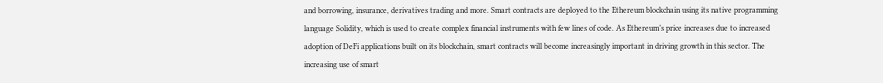and borrowing, insurance, derivatives trading and more. Smart contracts are deployed to the Ethereum blockchain using its native programming language Solidity, which is used to create complex financial instruments with few lines of code. As Ethereum’s price increases due to increased adoption of DeFi applications built on its blockchain, smart contracts will become increasingly important in driving growth in this sector. The increasing use of smart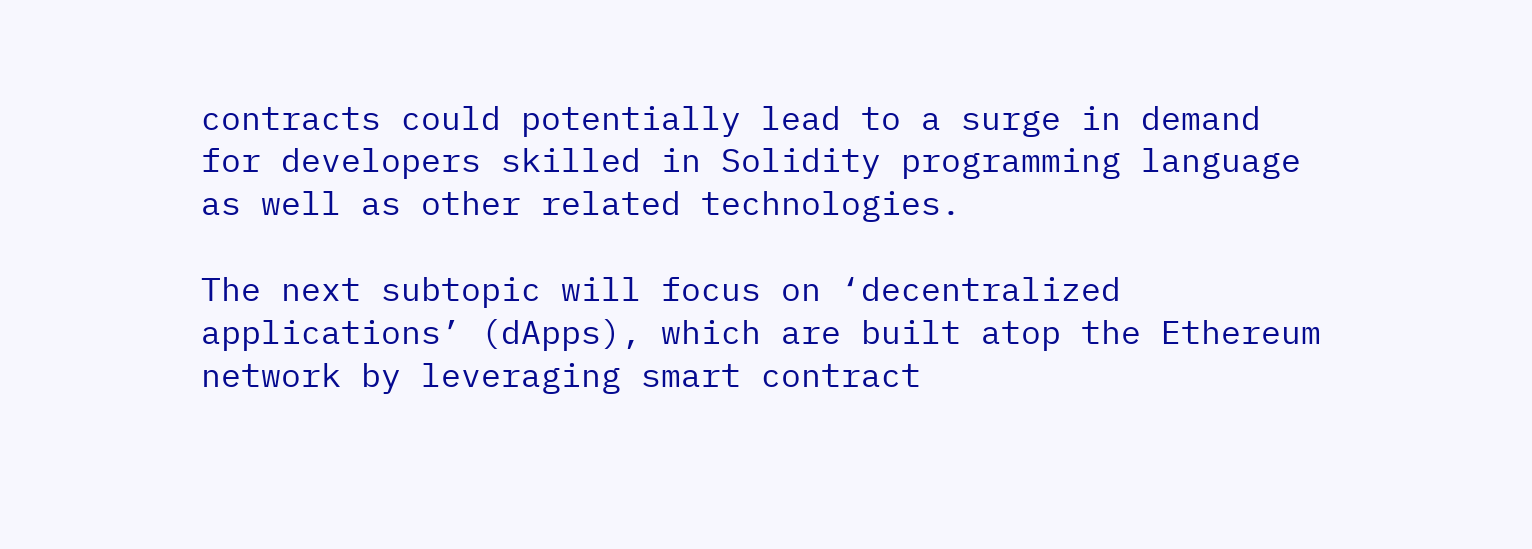contracts could potentially lead to a surge in demand for developers skilled in Solidity programming language as well as other related technologies.

The next subtopic will focus on ‘decentralized applications’ (dApps), which are built atop the Ethereum network by leveraging smart contract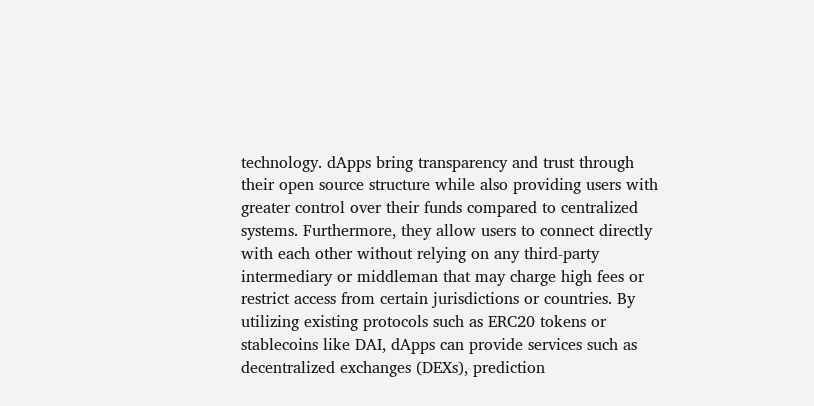technology. dApps bring transparency and trust through their open source structure while also providing users with greater control over their funds compared to centralized systems. Furthermore, they allow users to connect directly with each other without relying on any third-party intermediary or middleman that may charge high fees or restrict access from certain jurisdictions or countries. By utilizing existing protocols such as ERC20 tokens or stablecoins like DAI, dApps can provide services such as decentralized exchanges (DEXs), prediction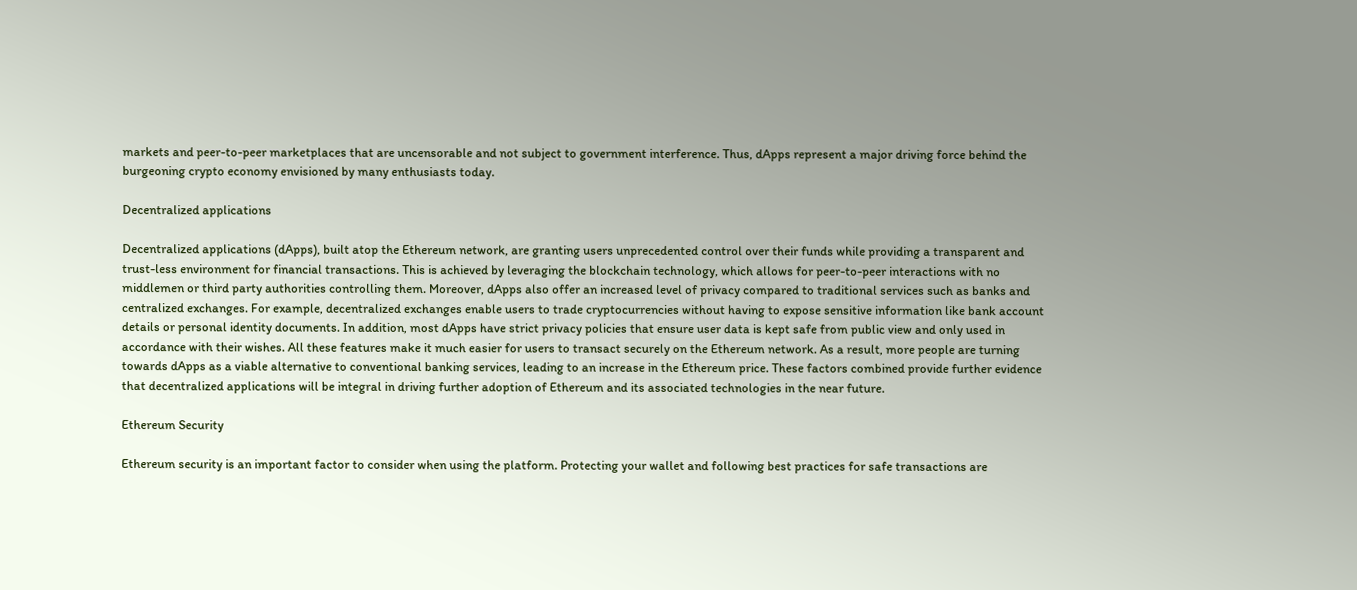markets and peer-to-peer marketplaces that are uncensorable and not subject to government interference. Thus, dApps represent a major driving force behind the burgeoning crypto economy envisioned by many enthusiasts today.

Decentralized applications

Decentralized applications (dApps), built atop the Ethereum network, are granting users unprecedented control over their funds while providing a transparent and trust-less environment for financial transactions. This is achieved by leveraging the blockchain technology, which allows for peer-to-peer interactions with no middlemen or third party authorities controlling them. Moreover, dApps also offer an increased level of privacy compared to traditional services such as banks and centralized exchanges. For example, decentralized exchanges enable users to trade cryptocurrencies without having to expose sensitive information like bank account details or personal identity documents. In addition, most dApps have strict privacy policies that ensure user data is kept safe from public view and only used in accordance with their wishes. All these features make it much easier for users to transact securely on the Ethereum network. As a result, more people are turning towards dApps as a viable alternative to conventional banking services, leading to an increase in the Ethereum price. These factors combined provide further evidence that decentralized applications will be integral in driving further adoption of Ethereum and its associated technologies in the near future.

Ethereum Security

Ethereum security is an important factor to consider when using the platform. Protecting your wallet and following best practices for safe transactions are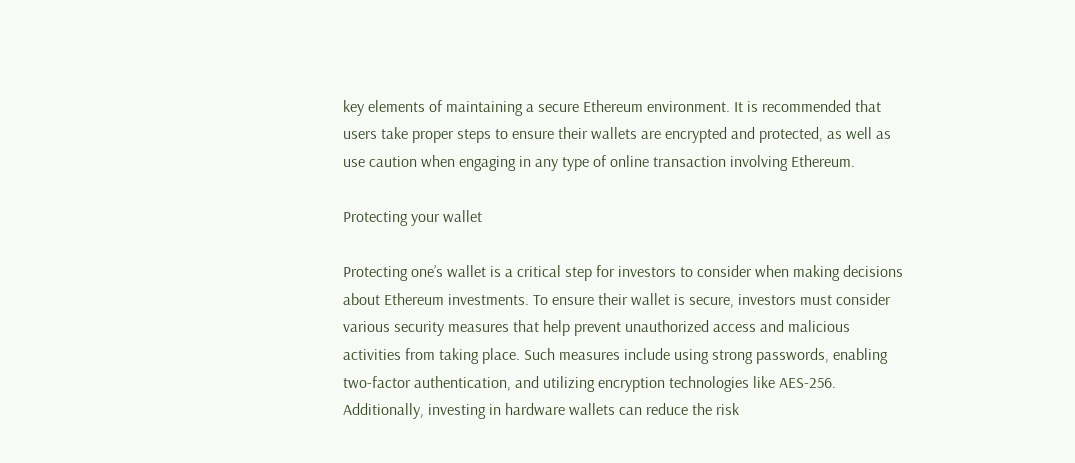key elements of maintaining a secure Ethereum environment. It is recommended that users take proper steps to ensure their wallets are encrypted and protected, as well as use caution when engaging in any type of online transaction involving Ethereum.

Protecting your wallet

Protecting one’s wallet is a critical step for investors to consider when making decisions about Ethereum investments. To ensure their wallet is secure, investors must consider various security measures that help prevent unauthorized access and malicious activities from taking place. Such measures include using strong passwords, enabling two-factor authentication, and utilizing encryption technologies like AES-256. Additionally, investing in hardware wallets can reduce the risk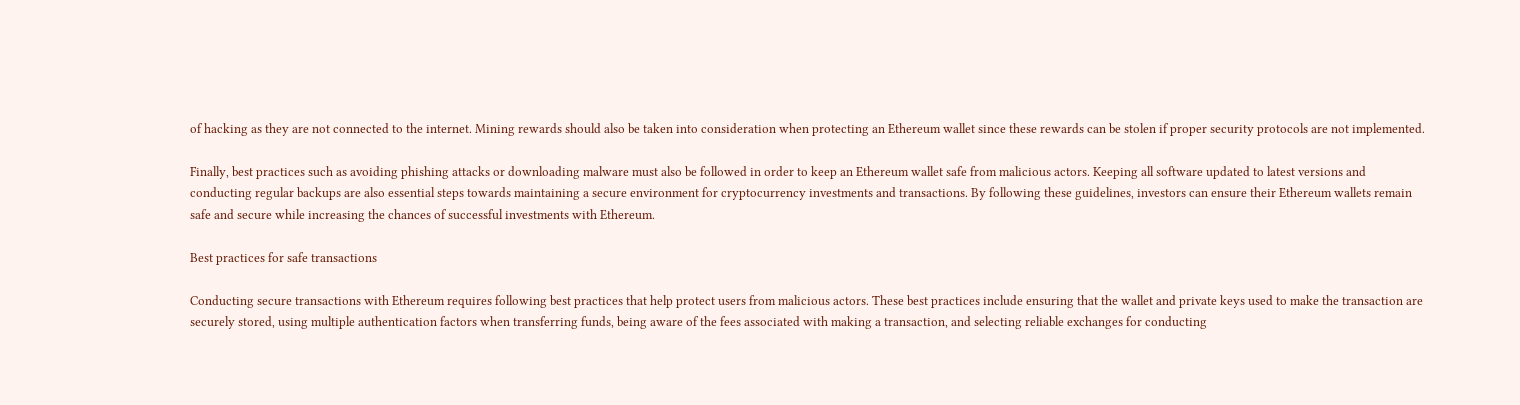of hacking as they are not connected to the internet. Mining rewards should also be taken into consideration when protecting an Ethereum wallet since these rewards can be stolen if proper security protocols are not implemented.

Finally, best practices such as avoiding phishing attacks or downloading malware must also be followed in order to keep an Ethereum wallet safe from malicious actors. Keeping all software updated to latest versions and conducting regular backups are also essential steps towards maintaining a secure environment for cryptocurrency investments and transactions. By following these guidelines, investors can ensure their Ethereum wallets remain safe and secure while increasing the chances of successful investments with Ethereum.

Best practices for safe transactions

Conducting secure transactions with Ethereum requires following best practices that help protect users from malicious actors. These best practices include ensuring that the wallet and private keys used to make the transaction are securely stored, using multiple authentication factors when transferring funds, being aware of the fees associated with making a transaction, and selecting reliable exchanges for conducting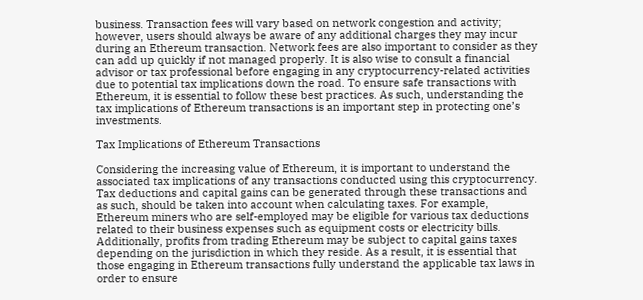business. Transaction fees will vary based on network congestion and activity; however, users should always be aware of any additional charges they may incur during an Ethereum transaction. Network fees are also important to consider as they can add up quickly if not managed properly. It is also wise to consult a financial advisor or tax professional before engaging in any cryptocurrency-related activities due to potential tax implications down the road. To ensure safe transactions with Ethereum, it is essential to follow these best practices. As such, understanding the tax implications of Ethereum transactions is an important step in protecting one’s investments.

Tax Implications of Ethereum Transactions

Considering the increasing value of Ethereum, it is important to understand the associated tax implications of any transactions conducted using this cryptocurrency. Tax deductions and capital gains can be generated through these transactions and as such, should be taken into account when calculating taxes. For example, Ethereum miners who are self-employed may be eligible for various tax deductions related to their business expenses such as equipment costs or electricity bills. Additionally, profits from trading Ethereum may be subject to capital gains taxes depending on the jurisdiction in which they reside. As a result, it is essential that those engaging in Ethereum transactions fully understand the applicable tax laws in order to ensure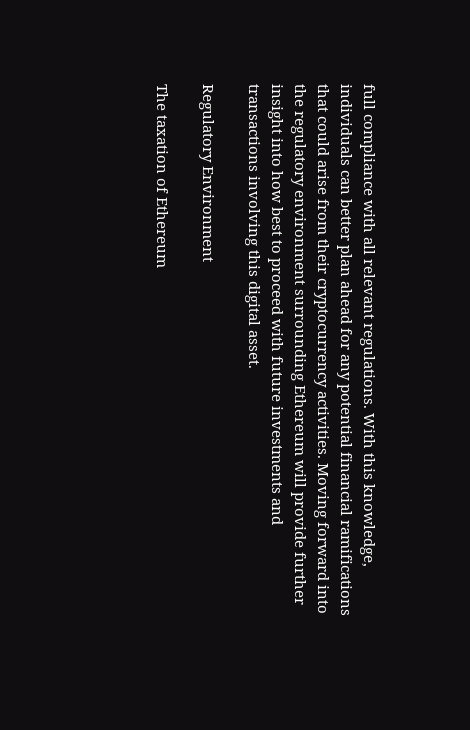full compliance with all relevant regulations. With this knowledge, individuals can better plan ahead for any potential financial ramifications that could arise from their cryptocurrency activities. Moving forward into the regulatory environment surrounding Ethereum will provide further insight into how best to proceed with future investments and transactions involving this digital asset.

Regulatory Environment

The taxation of Ethereum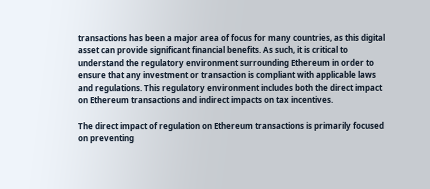transactions has been a major area of focus for many countries, as this digital asset can provide significant financial benefits. As such, it is critical to understand the regulatory environment surrounding Ethereum in order to ensure that any investment or transaction is compliant with applicable laws and regulations. This regulatory environment includes both the direct impact on Ethereum transactions and indirect impacts on tax incentives.

The direct impact of regulation on Ethereum transactions is primarily focused on preventing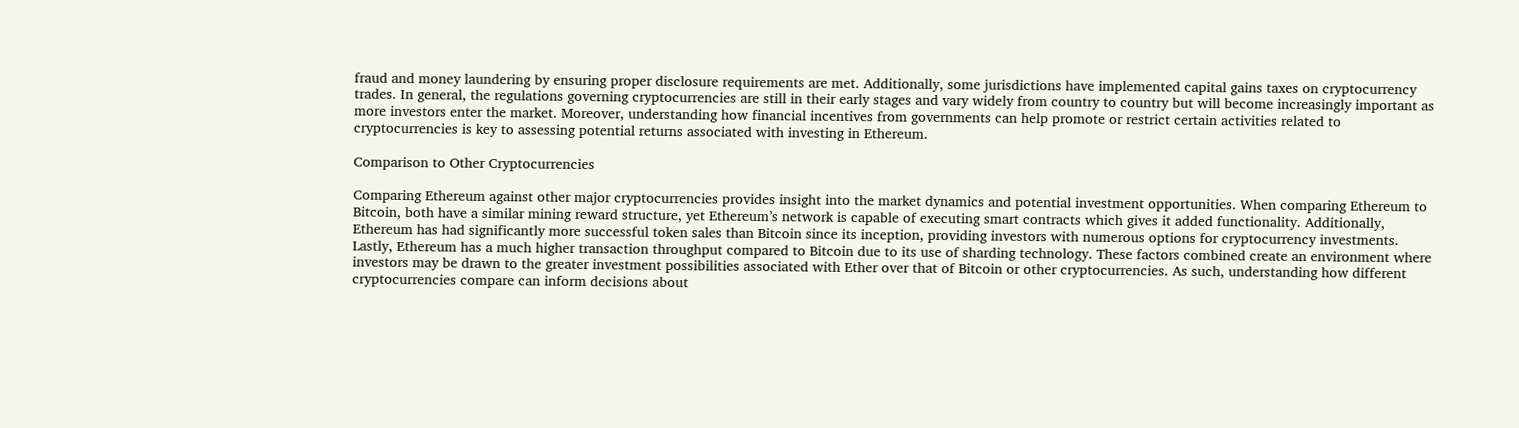fraud and money laundering by ensuring proper disclosure requirements are met. Additionally, some jurisdictions have implemented capital gains taxes on cryptocurrency trades. In general, the regulations governing cryptocurrencies are still in their early stages and vary widely from country to country but will become increasingly important as more investors enter the market. Moreover, understanding how financial incentives from governments can help promote or restrict certain activities related to cryptocurrencies is key to assessing potential returns associated with investing in Ethereum.

Comparison to Other Cryptocurrencies

Comparing Ethereum against other major cryptocurrencies provides insight into the market dynamics and potential investment opportunities. When comparing Ethereum to Bitcoin, both have a similar mining reward structure, yet Ethereum’s network is capable of executing smart contracts which gives it added functionality. Additionally, Ethereum has had significantly more successful token sales than Bitcoin since its inception, providing investors with numerous options for cryptocurrency investments. Lastly, Ethereum has a much higher transaction throughput compared to Bitcoin due to its use of sharding technology. These factors combined create an environment where investors may be drawn to the greater investment possibilities associated with Ether over that of Bitcoin or other cryptocurrencies. As such, understanding how different cryptocurrencies compare can inform decisions about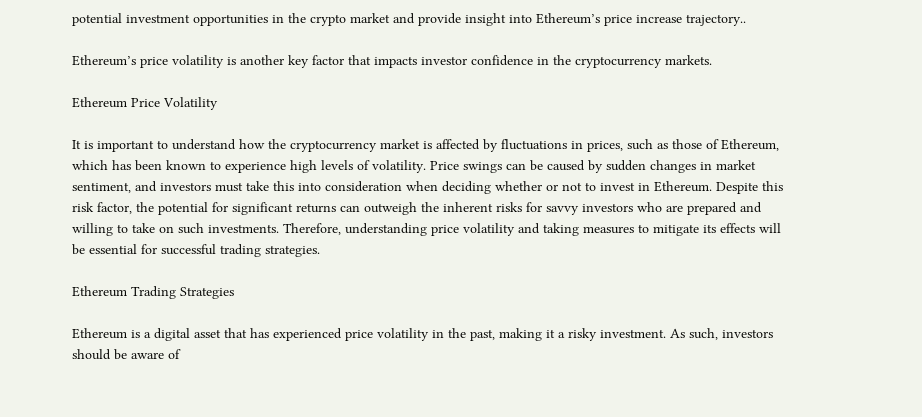potential investment opportunities in the crypto market and provide insight into Ethereum’s price increase trajectory..

Ethereum’s price volatility is another key factor that impacts investor confidence in the cryptocurrency markets.

Ethereum Price Volatility

It is important to understand how the cryptocurrency market is affected by fluctuations in prices, such as those of Ethereum, which has been known to experience high levels of volatility. Price swings can be caused by sudden changes in market sentiment, and investors must take this into consideration when deciding whether or not to invest in Ethereum. Despite this risk factor, the potential for significant returns can outweigh the inherent risks for savvy investors who are prepared and willing to take on such investments. Therefore, understanding price volatility and taking measures to mitigate its effects will be essential for successful trading strategies.

Ethereum Trading Strategies

Ethereum is a digital asset that has experienced price volatility in the past, making it a risky investment. As such, investors should be aware of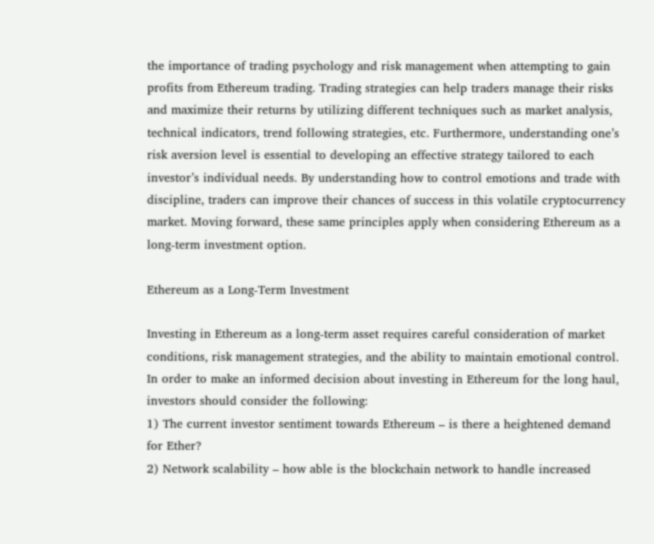the importance of trading psychology and risk management when attempting to gain profits from Ethereum trading. Trading strategies can help traders manage their risks and maximize their returns by utilizing different techniques such as market analysis, technical indicators, trend following strategies, etc. Furthermore, understanding one’s risk aversion level is essential to developing an effective strategy tailored to each investor’s individual needs. By understanding how to control emotions and trade with discipline, traders can improve their chances of success in this volatile cryptocurrency market. Moving forward, these same principles apply when considering Ethereum as a long-term investment option.

Ethereum as a Long-Term Investment

Investing in Ethereum as a long-term asset requires careful consideration of market conditions, risk management strategies, and the ability to maintain emotional control. In order to make an informed decision about investing in Ethereum for the long haul, investors should consider the following:
1) The current investor sentiment towards Ethereum – is there a heightened demand for Ether?
2) Network scalability – how able is the blockchain network to handle increased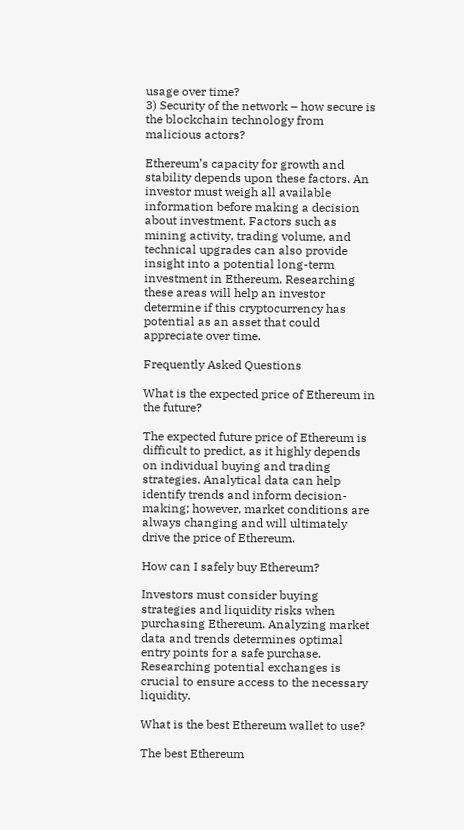usage over time?
3) Security of the network – how secure is the blockchain technology from malicious actors?

Ethereum’s capacity for growth and stability depends upon these factors. An investor must weigh all available information before making a decision about investment. Factors such as mining activity, trading volume, and technical upgrades can also provide insight into a potential long-term investment in Ethereum. Researching these areas will help an investor determine if this cryptocurrency has potential as an asset that could appreciate over time.

Frequently Asked Questions

What is the expected price of Ethereum in the future?

The expected future price of Ethereum is difficult to predict, as it highly depends on individual buying and trading strategies. Analytical data can help identify trends and inform decision-making; however, market conditions are always changing and will ultimately drive the price of Ethereum.

How can I safely buy Ethereum?

Investors must consider buying strategies and liquidity risks when purchasing Ethereum. Analyzing market data and trends determines optimal entry points for a safe purchase. Researching potential exchanges is crucial to ensure access to the necessary liquidity.

What is the best Ethereum wallet to use?

The best Ethereum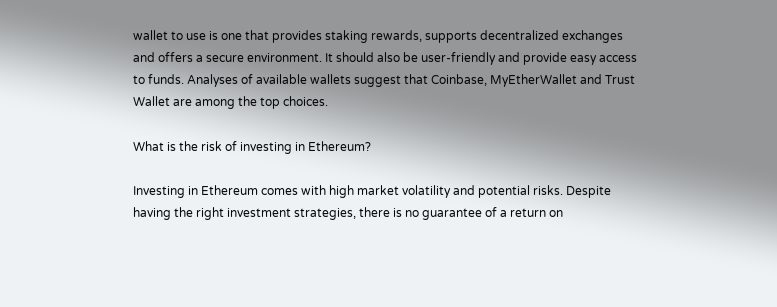wallet to use is one that provides staking rewards, supports decentralized exchanges and offers a secure environment. It should also be user-friendly and provide easy access to funds. Analyses of available wallets suggest that Coinbase, MyEtherWallet and Trust Wallet are among the top choices.

What is the risk of investing in Ethereum?

Investing in Ethereum comes with high market volatility and potential risks. Despite having the right investment strategies, there is no guarantee of a return on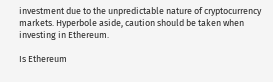investment due to the unpredictable nature of cryptocurrency markets. Hyperbole aside, caution should be taken when investing in Ethereum.

Is Ethereum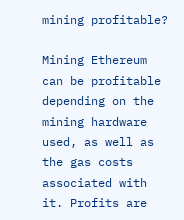mining profitable?

Mining Ethereum can be profitable depending on the mining hardware used, as well as the gas costs associated with it. Profits are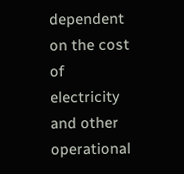dependent on the cost of electricity and other operational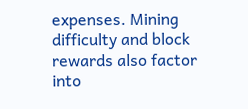expenses. Mining difficulty and block rewards also factor into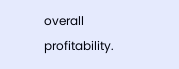overall profitability.